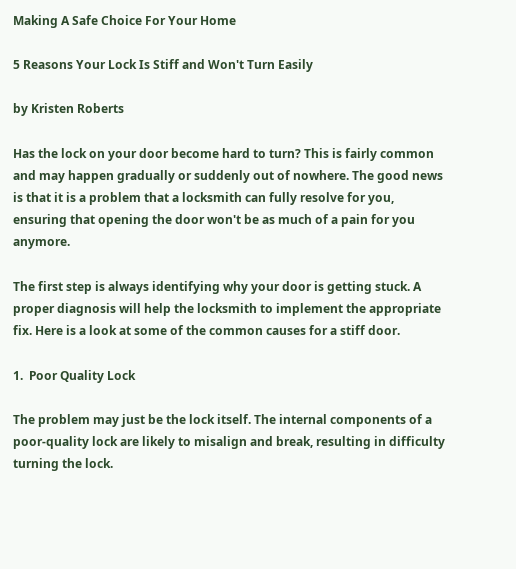Making A Safe Choice For Your Home

5 Reasons Your Lock Is Stiff and Won't Turn Easily

by Kristen Roberts

Has the lock on your door become hard to turn? This is fairly common and may happen gradually or suddenly out of nowhere. The good news is that it is a problem that a locksmith can fully resolve for you, ensuring that opening the door won't be as much of a pain for you anymore.

The first step is always identifying why your door is getting stuck. A proper diagnosis will help the locksmith to implement the appropriate fix. Here is a look at some of the common causes for a stiff door.

1.  Poor Quality Lock

The problem may just be the lock itself. The internal components of a poor-quality lock are likely to misalign and break, resulting in difficulty turning the lock.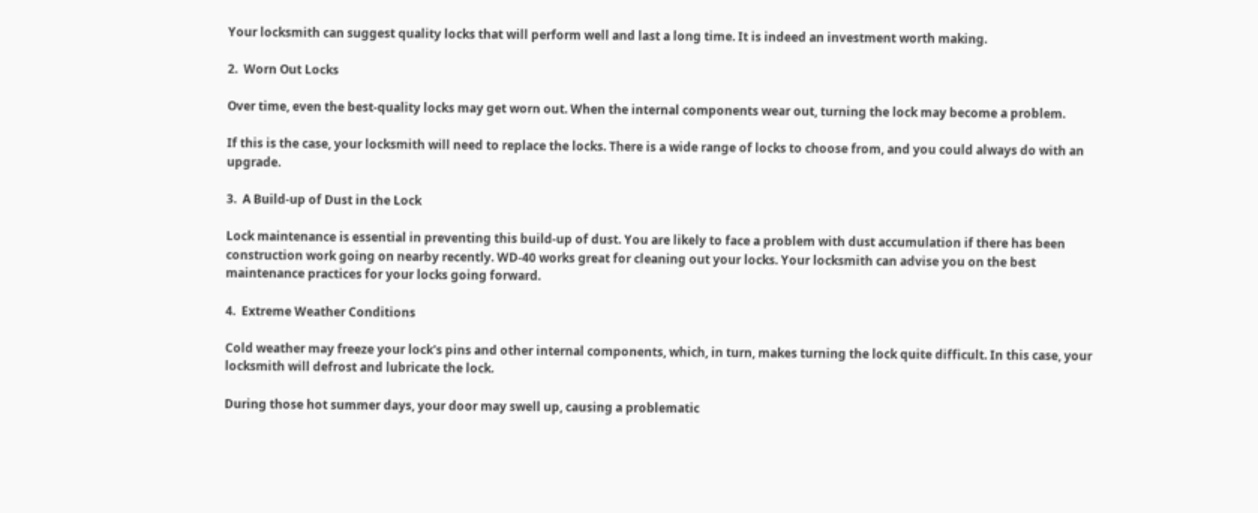Your locksmith can suggest quality locks that will perform well and last a long time. It is indeed an investment worth making.

2.  Worn Out Locks

Over time, even the best-quality locks may get worn out. When the internal components wear out, turning the lock may become a problem.

If this is the case, your locksmith will need to replace the locks. There is a wide range of locks to choose from, and you could always do with an upgrade.

3.  A Build-up of Dust in the Lock

Lock maintenance is essential in preventing this build-up of dust. You are likely to face a problem with dust accumulation if there has been construction work going on nearby recently. WD-40 works great for cleaning out your locks. Your locksmith can advise you on the best maintenance practices for your locks going forward.

4.  Extreme Weather Conditions

Cold weather may freeze your lock's pins and other internal components, which, in turn, makes turning the lock quite difficult. In this case, your locksmith will defrost and lubricate the lock.

During those hot summer days, your door may swell up, causing a problematic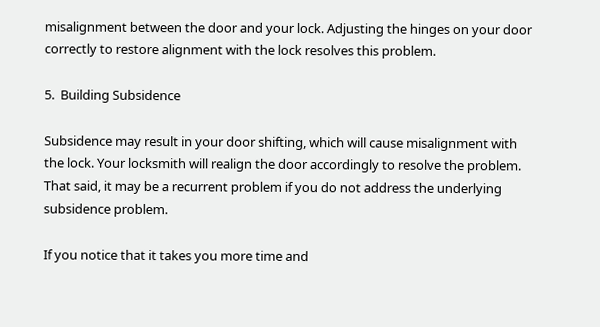misalignment between the door and your lock. Adjusting the hinges on your door correctly to restore alignment with the lock resolves this problem.

5.  Building Subsidence

Subsidence may result in your door shifting, which will cause misalignment with the lock. Your locksmith will realign the door accordingly to resolve the problem. That said, it may be a recurrent problem if you do not address the underlying subsidence problem.

If you notice that it takes you more time and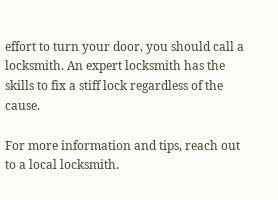effort to turn your door, you should call a locksmith. An expert locksmith has the skills to fix a stiff lock regardless of the cause.

For more information and tips, reach out to a local locksmith.